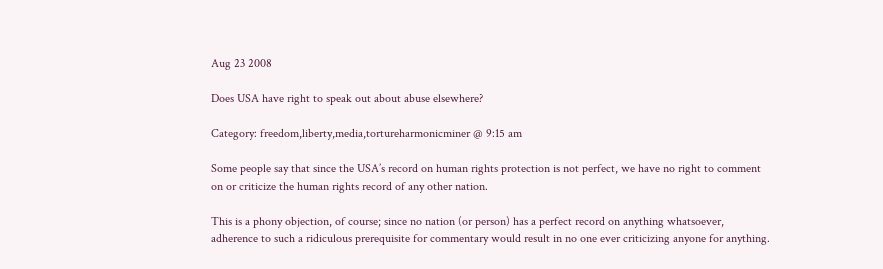Aug 23 2008

Does USA have right to speak out about abuse elsewhere?

Category: freedom,liberty,media,tortureharmonicminer @ 9:15 am

Some people say that since the USA’s record on human rights protection is not perfect, we have no right to comment on or criticize the human rights record of any other nation.

This is a phony objection, of course; since no nation (or person) has a perfect record on anything whatsoever, adherence to such a ridiculous prerequisite for commentary would result in no one ever criticizing anyone for anything.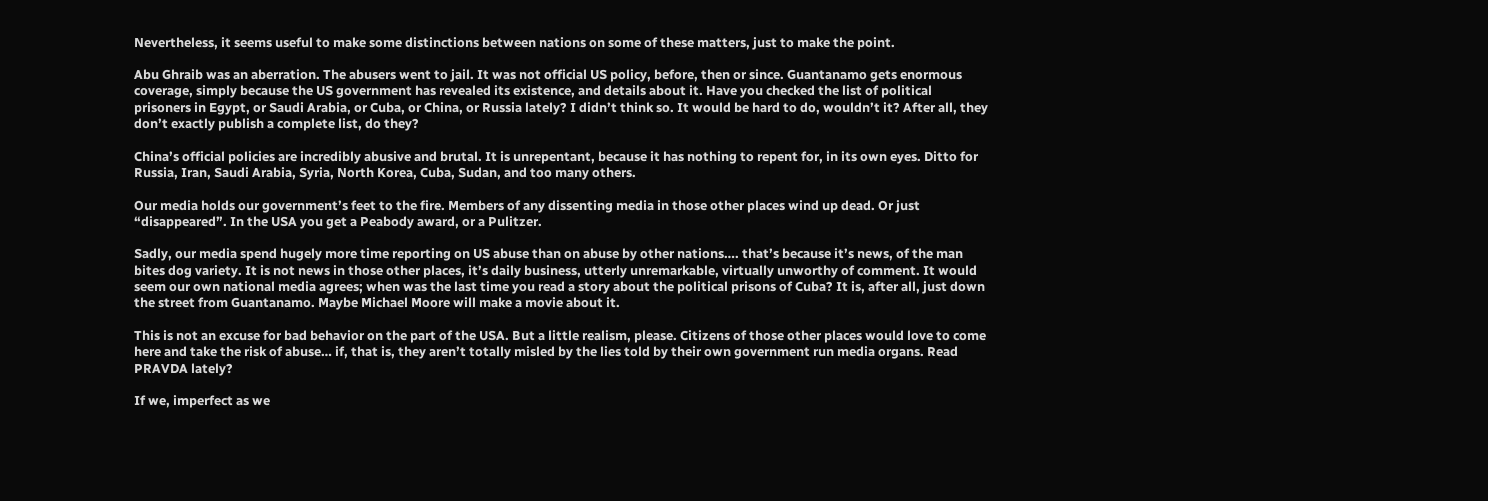Nevertheless, it seems useful to make some distinctions between nations on some of these matters, just to make the point.

Abu Ghraib was an aberration. The abusers went to jail. It was not official US policy, before, then or since. Guantanamo gets enormous coverage, simply because the US government has revealed its existence, and details about it. Have you checked the list of political prisoners in Egypt, or Saudi Arabia, or Cuba, or China, or Russia lately? I didn’t think so. It would be hard to do, wouldn’t it? After all, they don’t exactly publish a complete list, do they?

China’s official policies are incredibly abusive and brutal. It is unrepentant, because it has nothing to repent for, in its own eyes. Ditto for Russia, Iran, Saudi Arabia, Syria, North Korea, Cuba, Sudan, and too many others.

Our media holds our government’s feet to the fire. Members of any dissenting media in those other places wind up dead. Or just “disappeared”. In the USA you get a Peabody award, or a Pulitzer.

Sadly, our media spend hugely more time reporting on US abuse than on abuse by other nations…. that’s because it’s news, of the man bites dog variety. It is not news in those other places, it’s daily business, utterly unremarkable, virtually unworthy of comment. It would seem our own national media agrees; when was the last time you read a story about the political prisons of Cuba? It is, after all, just down the street from Guantanamo. Maybe Michael Moore will make a movie about it.

This is not an excuse for bad behavior on the part of the USA. But a little realism, please. Citizens of those other places would love to come here and take the risk of abuse… if, that is, they aren’t totally misled by the lies told by their own government run media organs. Read PRAVDA lately?

If we, imperfect as we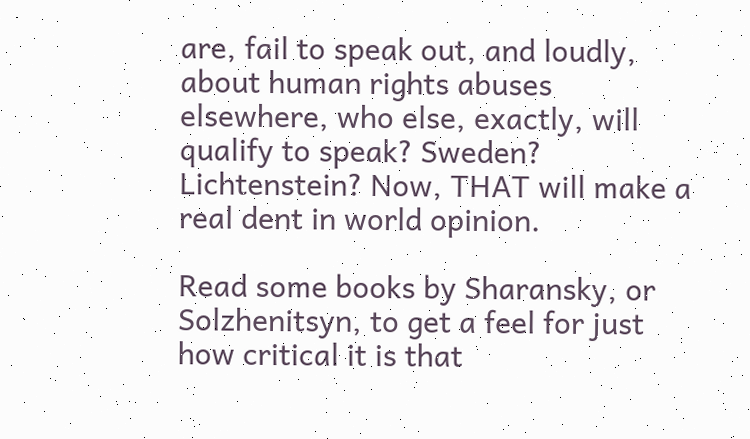are, fail to speak out, and loudly, about human rights abuses elsewhere, who else, exactly, will qualify to speak? Sweden? Lichtenstein? Now, THAT will make a real dent in world opinion.

Read some books by Sharansky, or Solzhenitsyn, to get a feel for just how critical it is that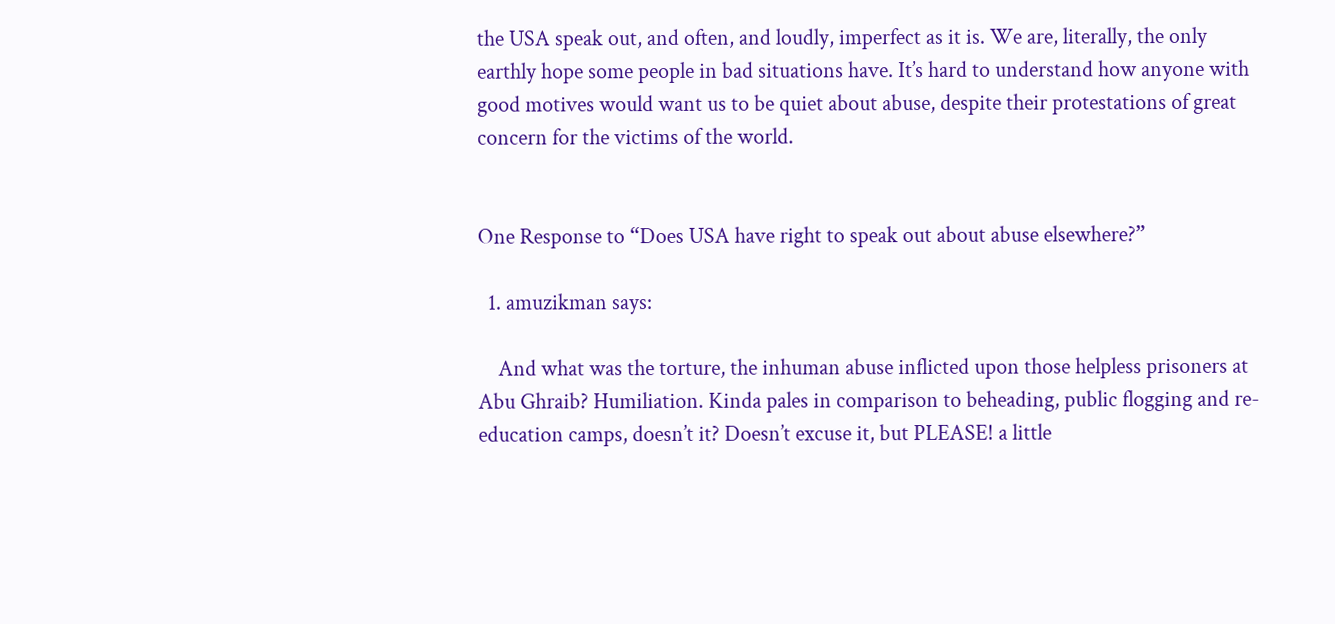the USA speak out, and often, and loudly, imperfect as it is. We are, literally, the only earthly hope some people in bad situations have. It’s hard to understand how anyone with good motives would want us to be quiet about abuse, despite their protestations of great concern for the victims of the world.


One Response to “Does USA have right to speak out about abuse elsewhere?”

  1. amuzikman says:

    And what was the torture, the inhuman abuse inflicted upon those helpless prisoners at Abu Ghraib? Humiliation. Kinda pales in comparison to beheading, public flogging and re-education camps, doesn’t it? Doesn’t excuse it, but PLEASE! a little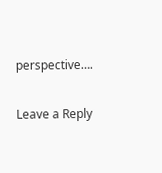perspective….

Leave a Reply